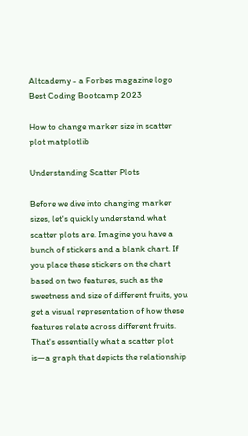Altcademy - a Forbes magazine logo Best Coding Bootcamp 2023

How to change marker size in scatter plot matplotlib

Understanding Scatter Plots

Before we dive into changing marker sizes, let's quickly understand what scatter plots are. Imagine you have a bunch of stickers and a blank chart. If you place these stickers on the chart based on two features, such as the sweetness and size of different fruits, you get a visual representation of how these features relate across different fruits. That's essentially what a scatter plot is—a graph that depicts the relationship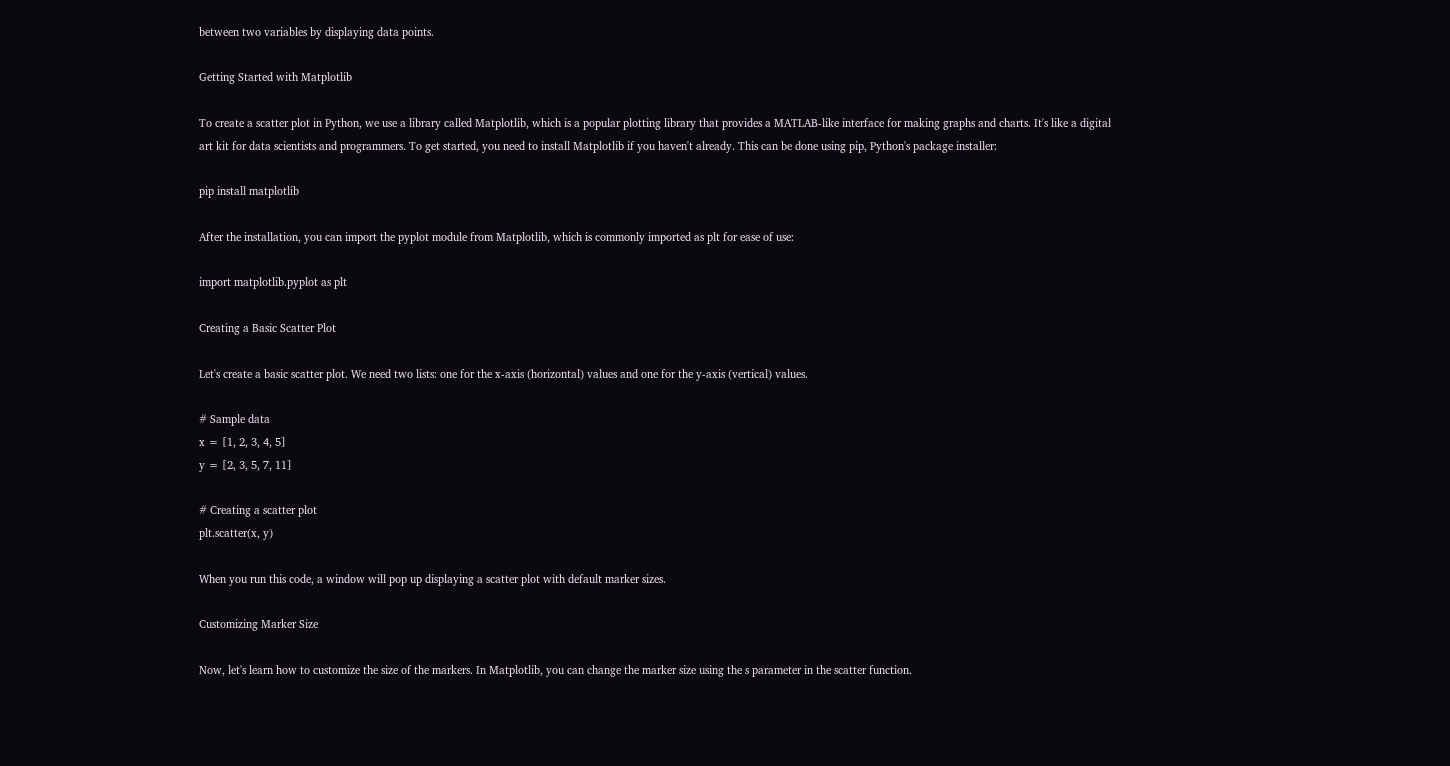between two variables by displaying data points.

Getting Started with Matplotlib

To create a scatter plot in Python, we use a library called Matplotlib, which is a popular plotting library that provides a MATLAB-like interface for making graphs and charts. It's like a digital art kit for data scientists and programmers. To get started, you need to install Matplotlib if you haven't already. This can be done using pip, Python's package installer:

pip install matplotlib

After the installation, you can import the pyplot module from Matplotlib, which is commonly imported as plt for ease of use:

import matplotlib.pyplot as plt

Creating a Basic Scatter Plot

Let's create a basic scatter plot. We need two lists: one for the x-axis (horizontal) values and one for the y-axis (vertical) values.

# Sample data
x = [1, 2, 3, 4, 5]
y = [2, 3, 5, 7, 11]

# Creating a scatter plot
plt.scatter(x, y)

When you run this code, a window will pop up displaying a scatter plot with default marker sizes.

Customizing Marker Size

Now, let's learn how to customize the size of the markers. In Matplotlib, you can change the marker size using the s parameter in the scatter function.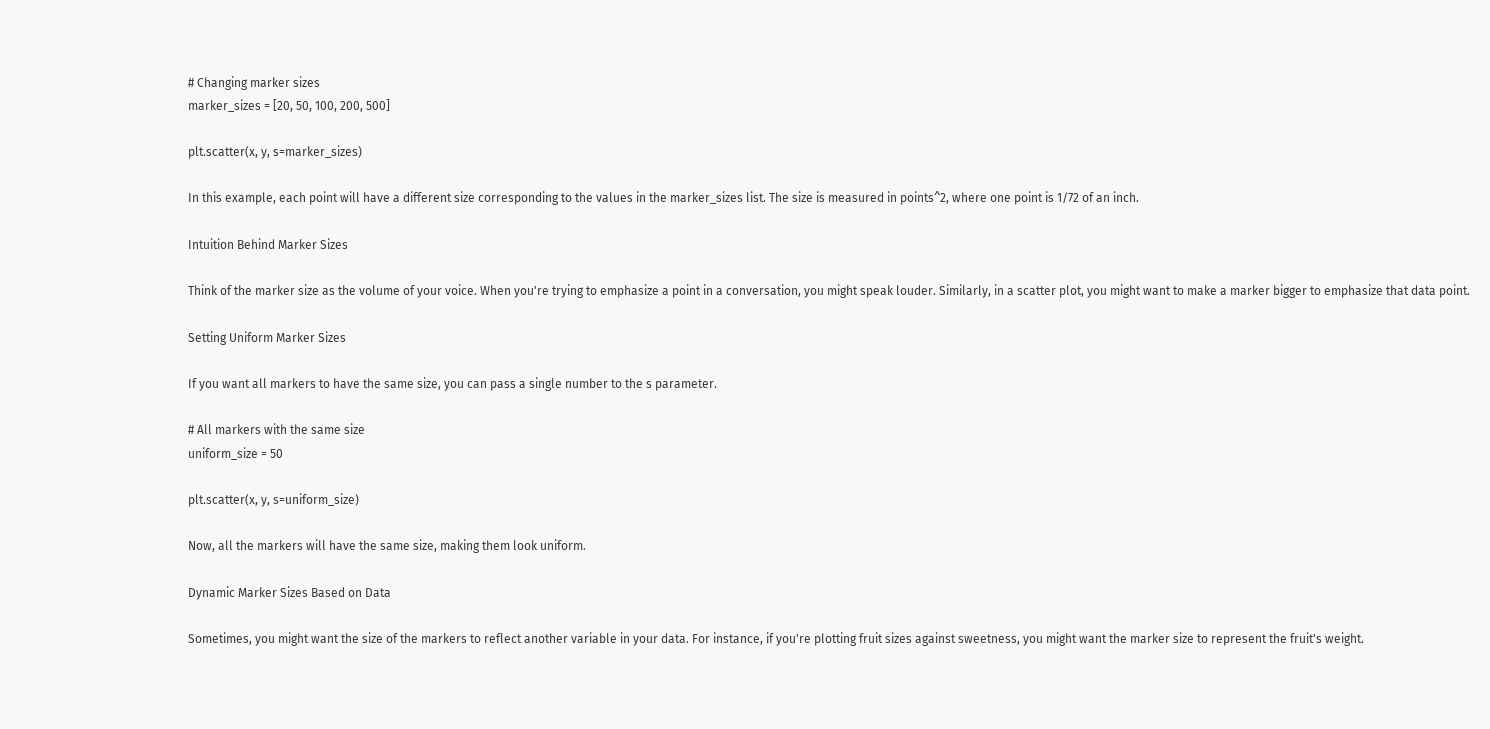# Changing marker sizes
marker_sizes = [20, 50, 100, 200, 500]

plt.scatter(x, y, s=marker_sizes)

In this example, each point will have a different size corresponding to the values in the marker_sizes list. The size is measured in points^2, where one point is 1/72 of an inch.

Intuition Behind Marker Sizes

Think of the marker size as the volume of your voice. When you're trying to emphasize a point in a conversation, you might speak louder. Similarly, in a scatter plot, you might want to make a marker bigger to emphasize that data point.

Setting Uniform Marker Sizes

If you want all markers to have the same size, you can pass a single number to the s parameter.

# All markers with the same size
uniform_size = 50

plt.scatter(x, y, s=uniform_size)

Now, all the markers will have the same size, making them look uniform.

Dynamic Marker Sizes Based on Data

Sometimes, you might want the size of the markers to reflect another variable in your data. For instance, if you're plotting fruit sizes against sweetness, you might want the marker size to represent the fruit's weight.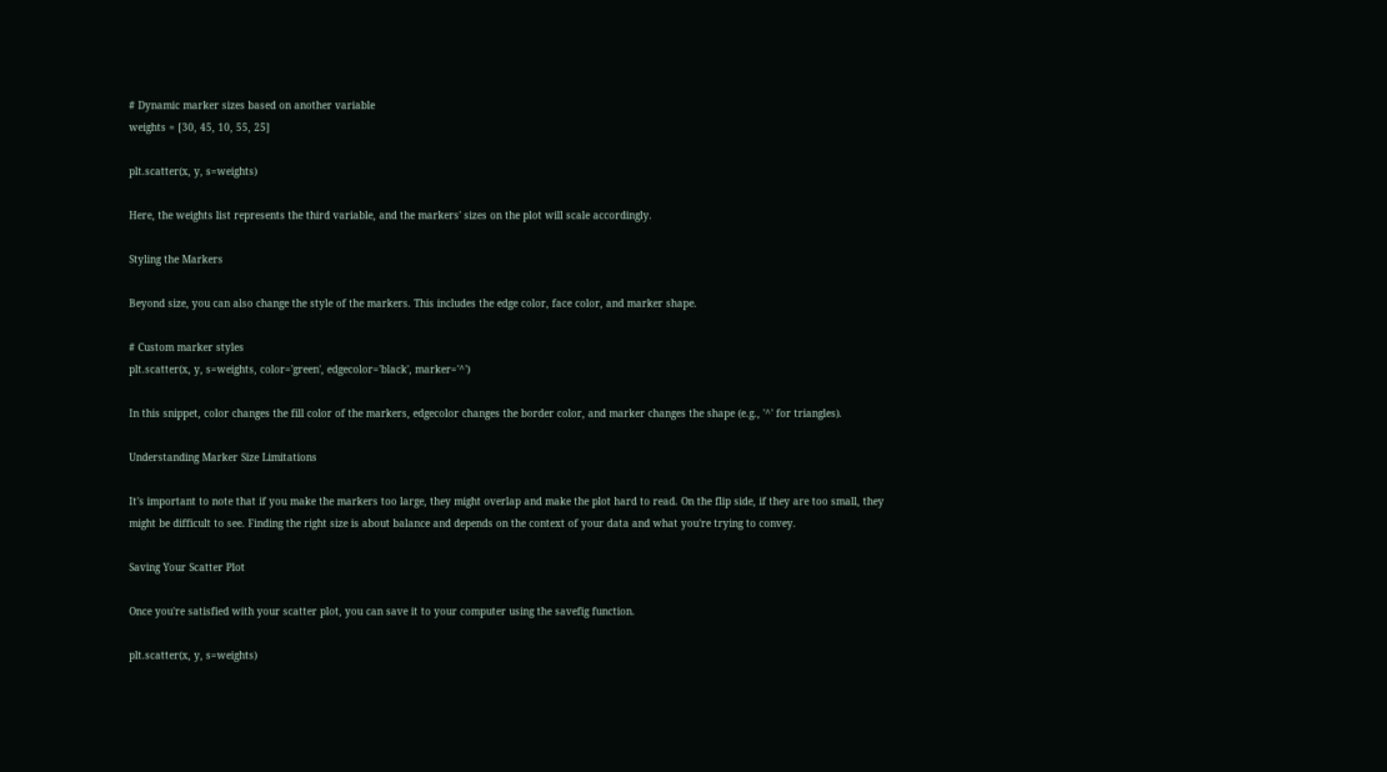# Dynamic marker sizes based on another variable
weights = [30, 45, 10, 55, 25]

plt.scatter(x, y, s=weights)

Here, the weights list represents the third variable, and the markers' sizes on the plot will scale accordingly.

Styling the Markers

Beyond size, you can also change the style of the markers. This includes the edge color, face color, and marker shape.

# Custom marker styles
plt.scatter(x, y, s=weights, color='green', edgecolor='black', marker='^')

In this snippet, color changes the fill color of the markers, edgecolor changes the border color, and marker changes the shape (e.g., '^' for triangles).

Understanding Marker Size Limitations

It's important to note that if you make the markers too large, they might overlap and make the plot hard to read. On the flip side, if they are too small, they might be difficult to see. Finding the right size is about balance and depends on the context of your data and what you're trying to convey.

Saving Your Scatter Plot

Once you're satisfied with your scatter plot, you can save it to your computer using the savefig function.

plt.scatter(x, y, s=weights)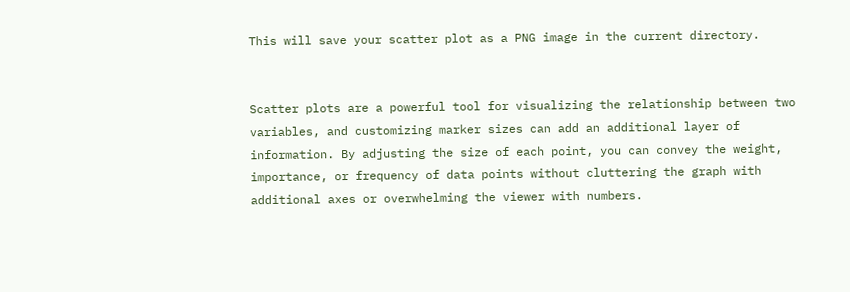This will save your scatter plot as a PNG image in the current directory.


Scatter plots are a powerful tool for visualizing the relationship between two variables, and customizing marker sizes can add an additional layer of information. By adjusting the size of each point, you can convey the weight, importance, or frequency of data points without cluttering the graph with additional axes or overwhelming the viewer with numbers.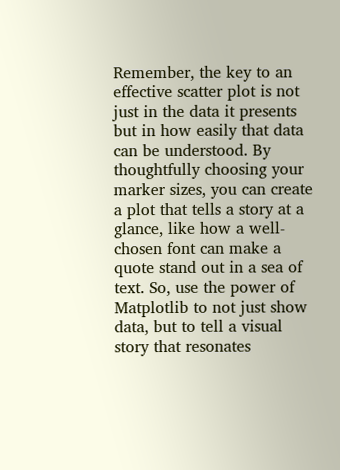Remember, the key to an effective scatter plot is not just in the data it presents but in how easily that data can be understood. By thoughtfully choosing your marker sizes, you can create a plot that tells a story at a glance, like how a well-chosen font can make a quote stand out in a sea of text. So, use the power of Matplotlib to not just show data, but to tell a visual story that resonates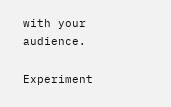with your audience.

Experiment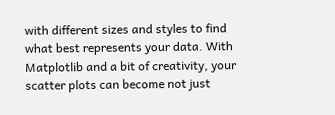with different sizes and styles to find what best represents your data. With Matplotlib and a bit of creativity, your scatter plots can become not just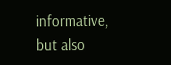informative, but also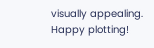visually appealing. Happy plotting!